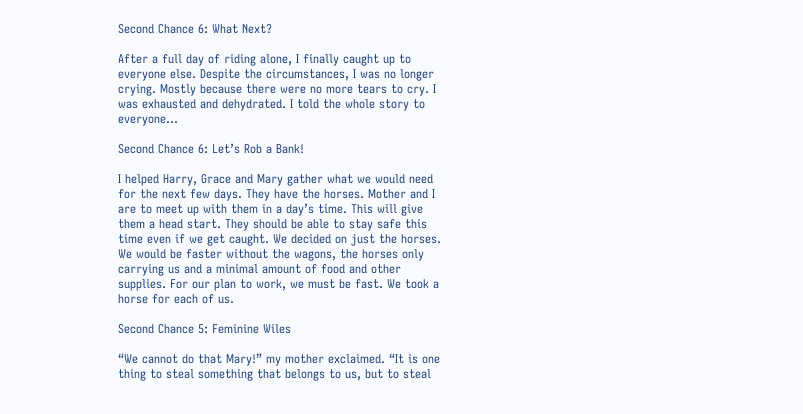Second Chance 6: What Next?

After a full day of riding alone, I finally caught up to everyone else. Despite the circumstances, I was no longer crying. Mostly because there were no more tears to cry. I was exhausted and dehydrated. I told the whole story to everyone...

Second Chance 6: Let’s Rob a Bank!

I helped Harry, Grace and Mary gather what we would need for the next few days. They have the horses. Mother and I are to meet up with them in a day’s time. This will give them a head start. They should be able to stay safe this time even if we get caught. We decided on just the horses. We would be faster without the wagons, the horses only carrying us and a minimal amount of food and other supplies. For our plan to work, we must be fast. We took a horse for each of us.

Second Chance 5: Feminine Wiles

“We cannot do that Mary!” my mother exclaimed. “It is one thing to steal something that belongs to us, but to steal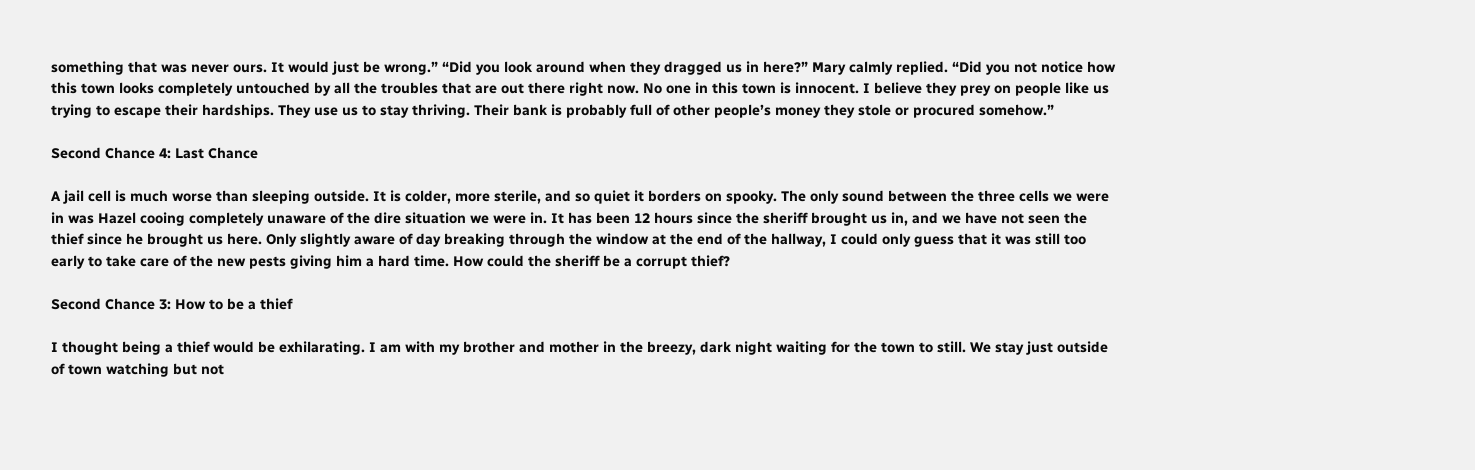something that was never ours. It would just be wrong.” “Did you look around when they dragged us in here?” Mary calmly replied. “Did you not notice how this town looks completely untouched by all the troubles that are out there right now. No one in this town is innocent. I believe they prey on people like us trying to escape their hardships. They use us to stay thriving. Their bank is probably full of other people’s money they stole or procured somehow.”

Second Chance 4: Last Chance

A jail cell is much worse than sleeping outside. It is colder, more sterile, and so quiet it borders on spooky. The only sound between the three cells we were in was Hazel cooing completely unaware of the dire situation we were in. It has been 12 hours since the sheriff brought us in, and we have not seen the thief since he brought us here. Only slightly aware of day breaking through the window at the end of the hallway, I could only guess that it was still too early to take care of the new pests giving him a hard time. How could the sheriff be a corrupt thief?

Second Chance 3: How to be a thief

I thought being a thief would be exhilarating. I am with my brother and mother in the breezy, dark night waiting for the town to still. We stay just outside of town watching but not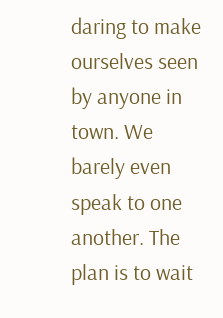daring to make ourselves seen by anyone in town. We barely even speak to one another. The plan is to wait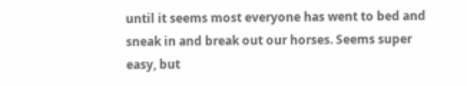until it seems most everyone has went to bed and sneak in and break out our horses. Seems super easy, but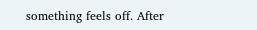something feels off. After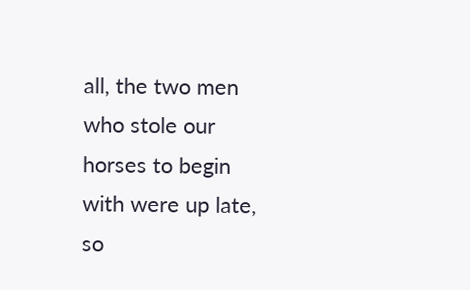all, the two men who stole our horses to begin with were up late, so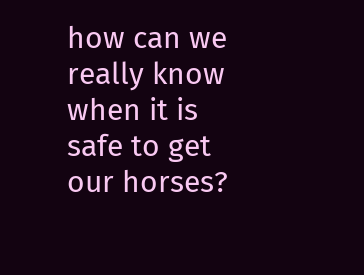how can we really know when it is safe to get our horses?